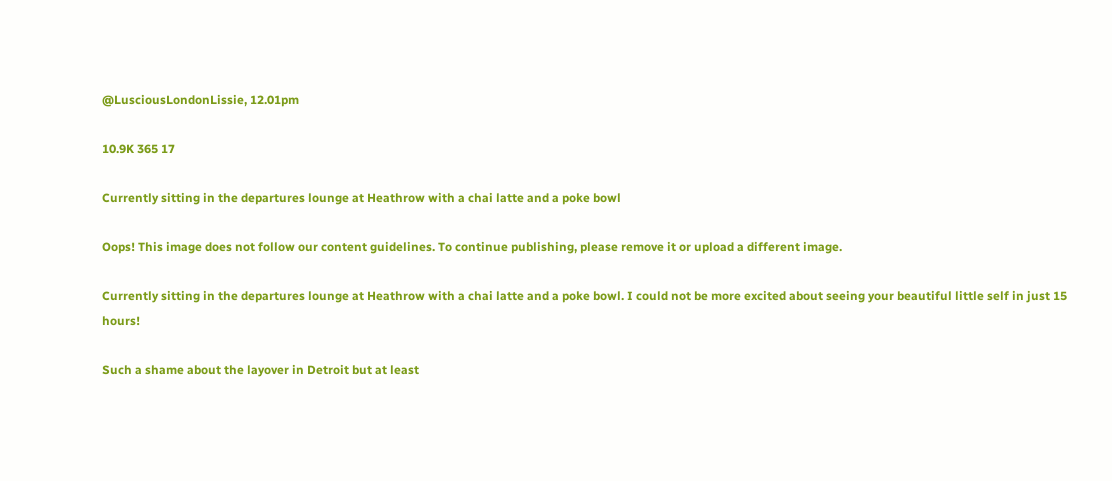@LusciousLondonLissie, 12.01pm

10.9K 365 17

Currently sitting in the departures lounge at Heathrow with a chai latte and a poke bowl

Oops! This image does not follow our content guidelines. To continue publishing, please remove it or upload a different image.

Currently sitting in the departures lounge at Heathrow with a chai latte and a poke bowl. I could not be more excited about seeing your beautiful little self in just 15 hours!

Such a shame about the layover in Detroit but at least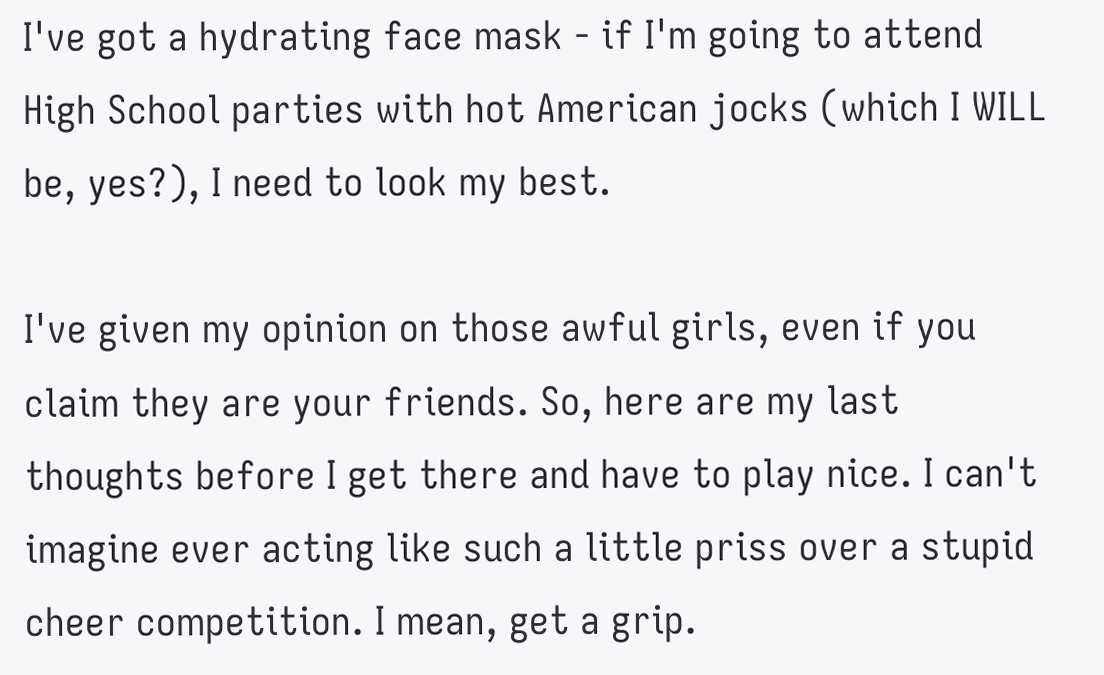I've got a hydrating face mask - if I'm going to attend High School parties with hot American jocks (which I WILL be, yes?), I need to look my best.

I've given my opinion on those awful girls, even if you claim they are your friends. So, here are my last thoughts before I get there and have to play nice. I can't imagine ever acting like such a little priss over a stupid cheer competition. I mean, get a grip.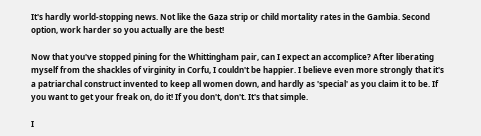It's hardly world-stopping news. Not like the Gaza strip or child mortality rates in the Gambia. Second option, work harder so you actually are the best!

Now that you've stopped pining for the Whittingham pair, can I expect an accomplice? After liberating myself from the shackles of virginity in Corfu, I couldn't be happier. I believe even more strongly that it's a patriarchal construct invented to keep all women down, and hardly as 'special' as you claim it to be. If you want to get your freak on, do it! If you don't, don't. It's that simple.

I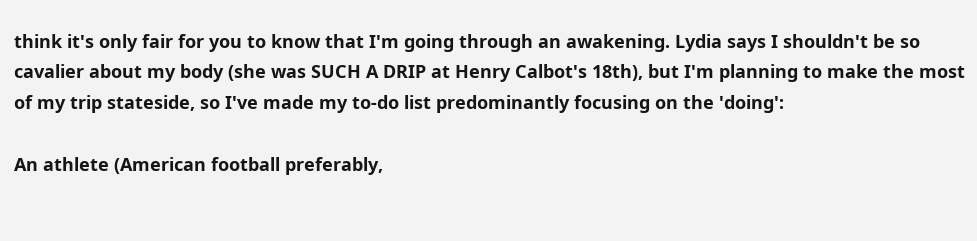think it's only fair for you to know that I'm going through an awakening. Lydia says I shouldn't be so cavalier about my body (she was SUCH A DRIP at Henry Calbot's 18th), but I'm planning to make the most of my trip stateside, so I've made my to-do list predominantly focusing on the 'doing':

An athlete (American football preferably,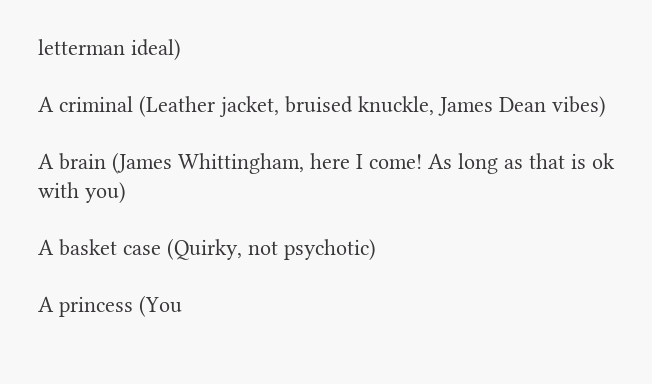letterman ideal)

A criminal (Leather jacket, bruised knuckle, James Dean vibes)

A brain (James Whittingham, here I come! As long as that is ok with you)

A basket case (Quirky, not psychotic)

A princess (You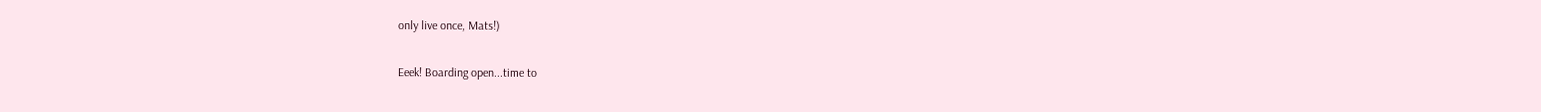only live once, Mats!)

Eeek! Boarding open...time to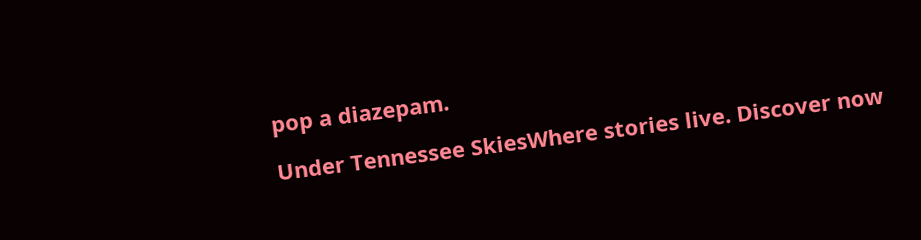pop a diazepam.

Under Tennessee SkiesWhere stories live. Discover now